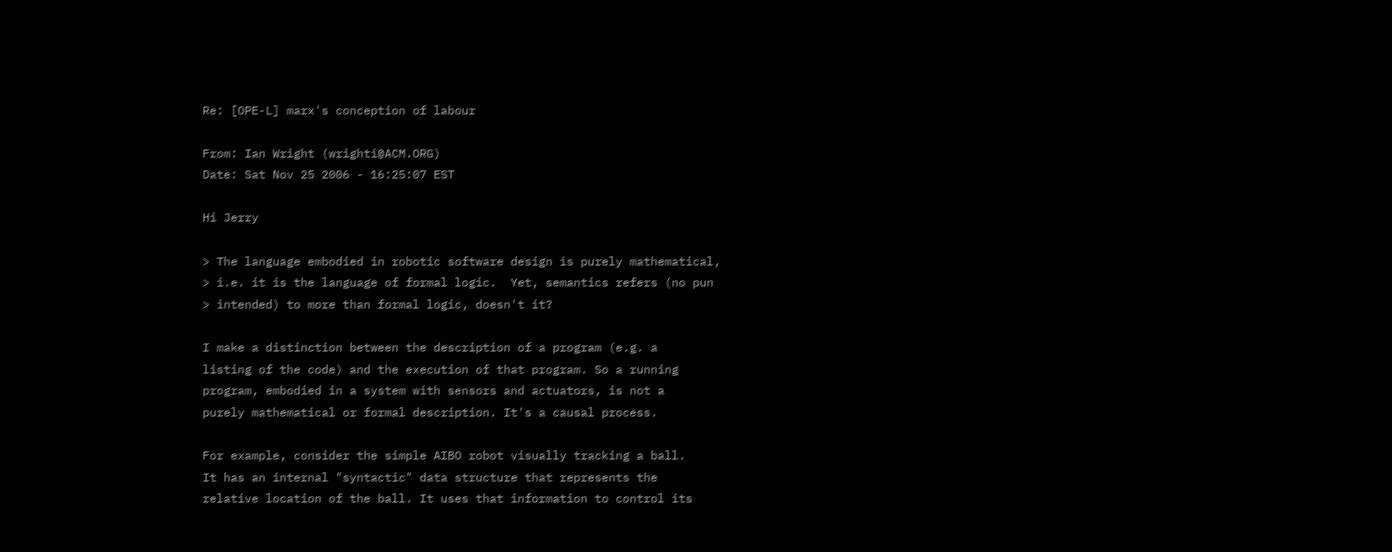Re: [OPE-L] marx's conception of labour

From: Ian Wright (wrighti@ACM.ORG)
Date: Sat Nov 25 2006 - 16:25:07 EST

Hi Jerry

> The language embodied in robotic software design is purely mathematical,
> i.e. it is the language of formal logic.  Yet, semantics refers (no pun
> intended) to more than formal logic, doesn't it?

I make a distinction between the description of a program (e.g. a
listing of the code) and the execution of that program. So a running
program, embodied in a system with sensors and actuators, is not a
purely mathematical or formal description. It's a causal process.

For example, consider the simple AIBO robot visually tracking a ball.
It has an internal "syntactic" data structure that represents the
relative location of the ball. It uses that information to control its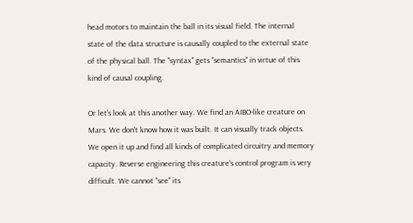head motors to maintain the ball in its visual field. The internal
state of the data structure is causally coupled to the external state
of the physical ball. The "syntax" gets "semantics" in virtue of this
kind of causal coupling.

Or let's look at this another way. We find an AIBO-like creature on
Mars. We don't know how it was built. It can visually track objects.
We open it up and find all kinds of complicated circuitry and memory
capacity. Reverse engineering this creature's control program is very
difficult. We cannot "see" its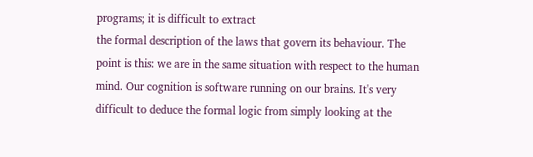programs; it is difficult to extract
the formal description of the laws that govern its behaviour. The
point is this: we are in the same situation with respect to the human
mind. Our cognition is software running on our brains. It's very
difficult to deduce the formal logic from simply looking at the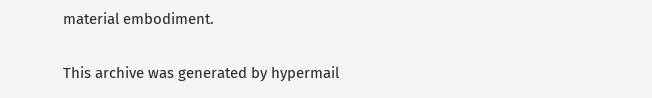material embodiment.


This archive was generated by hypermail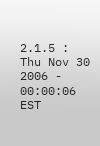2.1.5 : Thu Nov 30 2006 - 00:00:06 EST